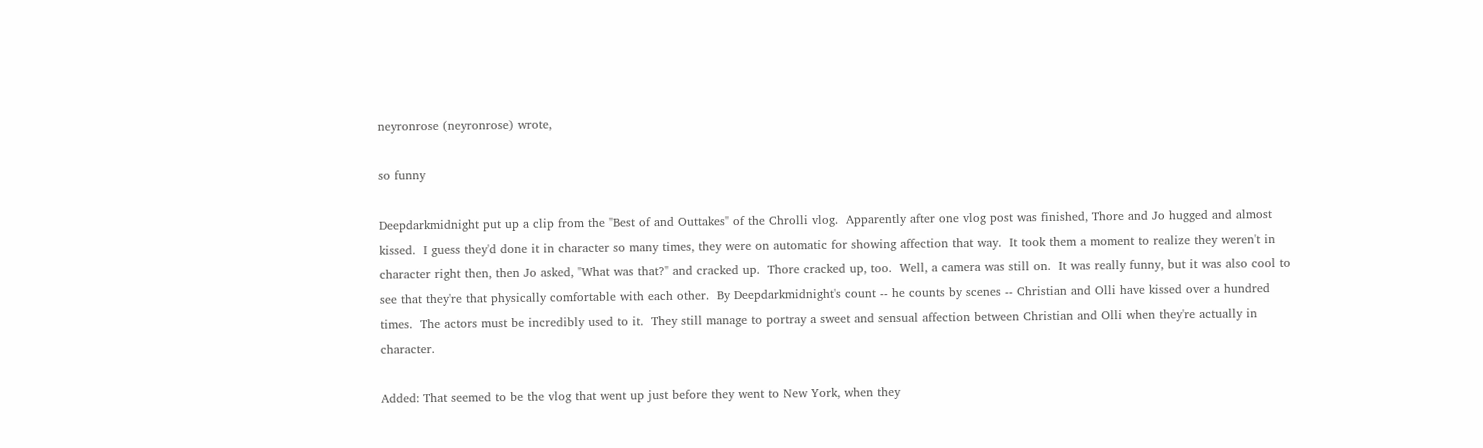neyronrose (neyronrose) wrote,

so funny

Deepdarkmidnight put up a clip from the "Best of and Outtakes" of the Chrolli vlog.  Apparently after one vlog post was finished, Thore and Jo hugged and almost kissed.  I guess they'd done it in character so many times, they were on automatic for showing affection that way.  It took them a moment to realize they weren't in character right then, then Jo asked, "What was that?" and cracked up.  Thore cracked up, too.  Well, a camera was still on.  It was really funny, but it was also cool to see that they're that physically comfortable with each other.  By Deepdarkmidnight's count -- he counts by scenes -- Christian and Olli have kissed over a hundred times.  The actors must be incredibly used to it.  They still manage to portray a sweet and sensual affection between Christian and Olli when they're actually in character.

Added: That seemed to be the vlog that went up just before they went to New York, when they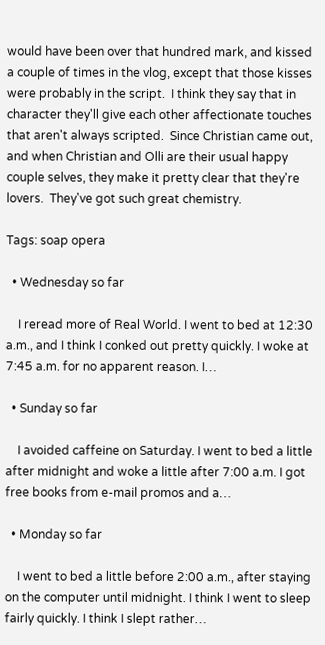would have been over that hundred mark, and kissed a couple of times in the vlog, except that those kisses were probably in the script.  I think they say that in character they'll give each other affectionate touches that aren't always scripted.  Since Christian came out, and when Christian and Olli are their usual happy couple selves, they make it pretty clear that they're lovers.  They've got such great chemistry.

Tags: soap opera

  • Wednesday so far

    I reread more of Real World. I went to bed at 12:30 a.m., and I think I conked out pretty quickly. I woke at 7:45 a.m. for no apparent reason. I…

  • Sunday so far

    I avoided caffeine on Saturday. I went to bed a little after midnight and woke a little after 7:00 a.m. I got free books from e-mail promos and a…

  • Monday so far

    I went to bed a little before 2:00 a.m., after staying on the computer until midnight. I think I went to sleep fairly quickly. I think I slept rather…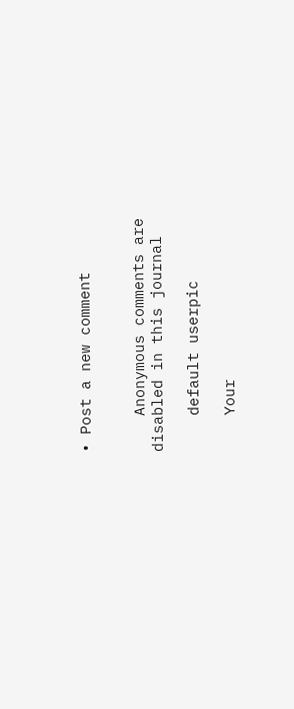• Post a new comment


    Anonymous comments are disabled in this journal

    default userpic

    Your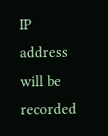IP address will be recorded